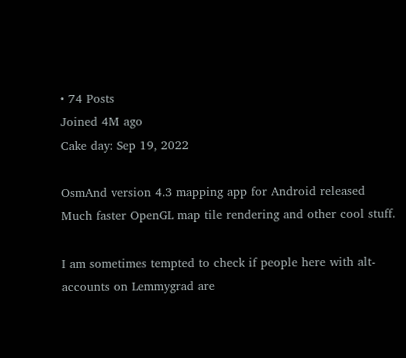• 74 Posts
Joined 4M ago
Cake day: Sep 19, 2022

OsmAnd version 4.3 mapping app for Android released
Much faster OpenGL map tile rendering and other cool stuff.

I am sometimes tempted to check if people here with alt-accounts on Lemmygrad are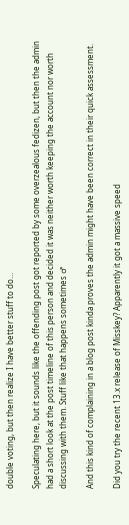double voting, but then realize I have better stuff to do…

Speculating here, but it sounds like the offending post got reported by some overzealous fedizen, but then the admin had a short look at the post timeline of this person and decided it was neither worth keeping the account nor worth discussing with them. Stuff like that happens sometimes ♂

And this kind of complaining in a blog post kinda proves the admin might have been correct in their quick assessment.

Did you try the recent 13.x release of Misskey? Apparently it got a massive speed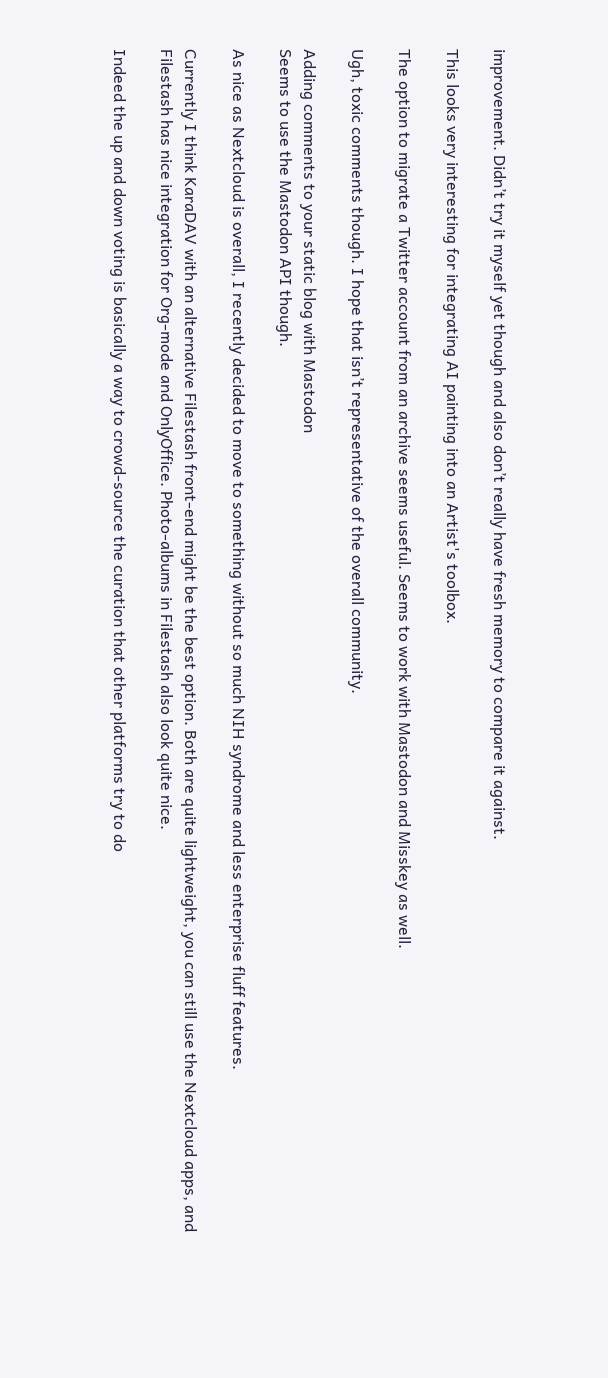improvement. Didn’t try it myself yet though and also don’t really have fresh memory to compare it against.

This looks very interesting for integrating AI painting into an Artist's toolbox.

The option to migrate a Twitter account from an archive seems useful. Seems to work with Mastodon and Misskey as well.

Ugh, toxic comments though. I hope that isn’t representative of the overall community.

Adding comments to your static blog with Mastodon
Seems to use the Mastodon API though.

As nice as Nextcloud is overall, I recently decided to move to something without so much NIH syndrome and less enterprise fluff features.

Currently I think KaraDAV with an alternative Filestash front-end might be the best option. Both are quite lightweight, you can still use the Nextcloud apps, and Filestash has nice integration for Org-mode and OnlyOffice. Photo-albums in Filestash also look quite nice.

Indeed the up and down voting is basically a way to crowd-source the curation that other platforms try to do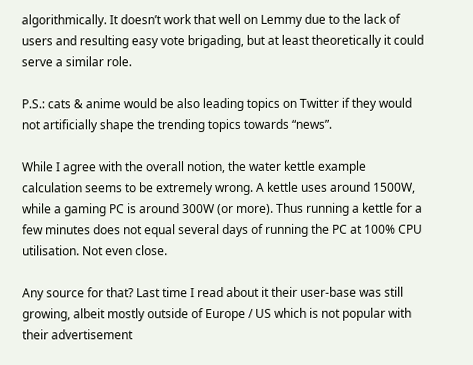algorithmically. It doesn’t work that well on Lemmy due to the lack of users and resulting easy vote brigading, but at least theoretically it could serve a similar role.

P.S.: cats & anime would be also leading topics on Twitter if they would not artificially shape the trending topics towards “news”.

While I agree with the overall notion, the water kettle example calculation seems to be extremely wrong. A kettle uses around 1500W, while a gaming PC is around 300W (or more). Thus running a kettle for a few minutes does not equal several days of running the PC at 100% CPU utilisation. Not even close.

Any source for that? Last time I read about it their user-base was still growing, albeit mostly outside of Europe / US which is not popular with their advertisement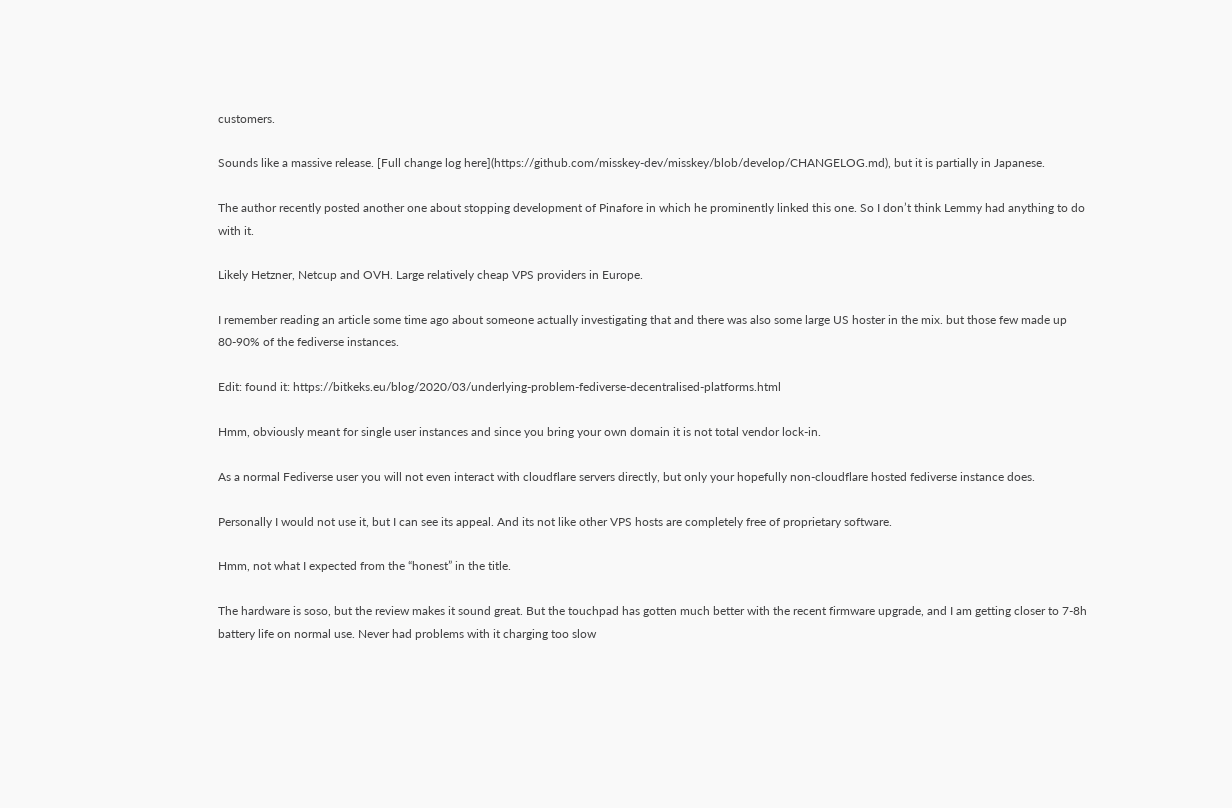customers.

Sounds like a massive release. [Full change log here](https://github.com/misskey-dev/misskey/blob/develop/CHANGELOG.md), but it is partially in Japanese.

The author recently posted another one about stopping development of Pinafore in which he prominently linked this one. So I don’t think Lemmy had anything to do with it.

Likely Hetzner, Netcup and OVH. Large relatively cheap VPS providers in Europe.

I remember reading an article some time ago about someone actually investigating that and there was also some large US hoster in the mix. but those few made up 80-90% of the fediverse instances.

Edit: found it: https://bitkeks.eu/blog/2020/03/underlying-problem-fediverse-decentralised-platforms.html

Hmm, obviously meant for single user instances and since you bring your own domain it is not total vendor lock-in.

As a normal Fediverse user you will not even interact with cloudflare servers directly, but only your hopefully non-cloudflare hosted fediverse instance does.

Personally I would not use it, but I can see its appeal. And its not like other VPS hosts are completely free of proprietary software.

Hmm, not what I expected from the “honest” in the title.

The hardware is soso, but the review makes it sound great. But the touchpad has gotten much better with the recent firmware upgrade, and I am getting closer to 7-8h battery life on normal use. Never had problems with it charging too slow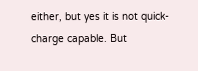either, but yes it is not quick-charge capable. But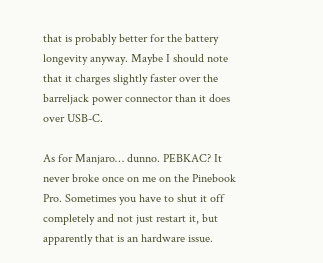that is probably better for the battery longevity anyway. Maybe I should note that it charges slightly faster over the barreljack power connector than it does over USB-C.

As for Manjaro… dunno. PEBKAC? It never broke once on me on the Pinebook Pro. Sometimes you have to shut it off completely and not just restart it, but apparently that is an hardware issue.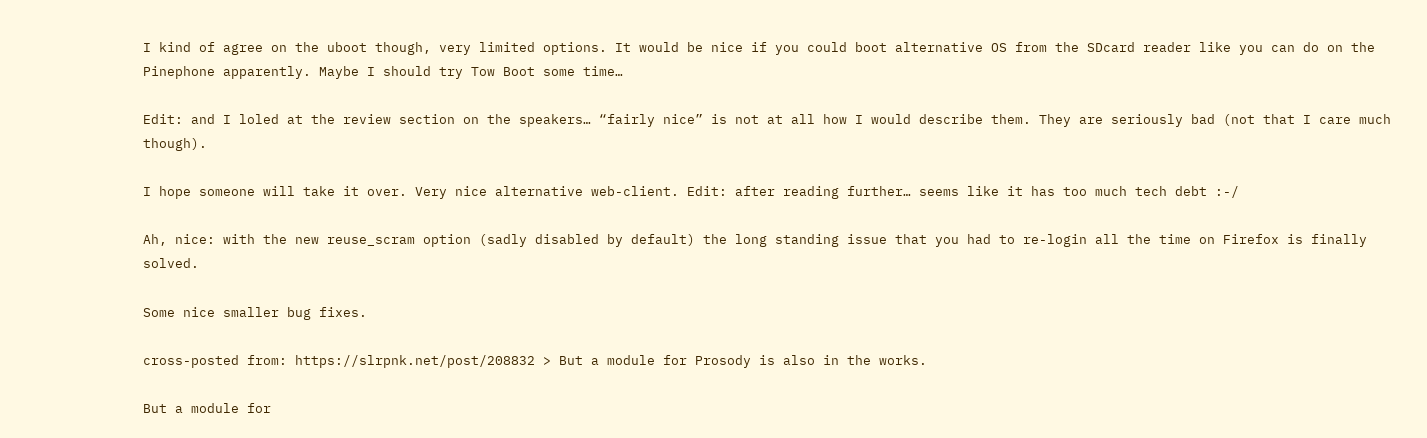I kind of agree on the uboot though, very limited options. It would be nice if you could boot alternative OS from the SDcard reader like you can do on the Pinephone apparently. Maybe I should try Tow Boot some time…

Edit: and I loled at the review section on the speakers… “fairly nice” is not at all how I would describe them. They are seriously bad (not that I care much though).

I hope someone will take it over. Very nice alternative web-client. Edit: after reading further… seems like it has too much tech debt :-/

Ah, nice: with the new reuse_scram option (sadly disabled by default) the long standing issue that you had to re-login all the time on Firefox is finally solved.

Some nice smaller bug fixes.

cross-posted from: https://slrpnk.net/post/208832 > But a module for Prosody is also in the works.

But a module for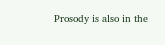Prosody is also in the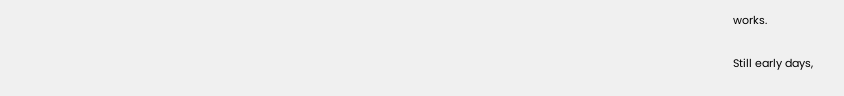works.

Still early days,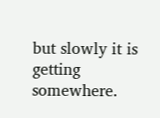but slowly it is getting somewhere.